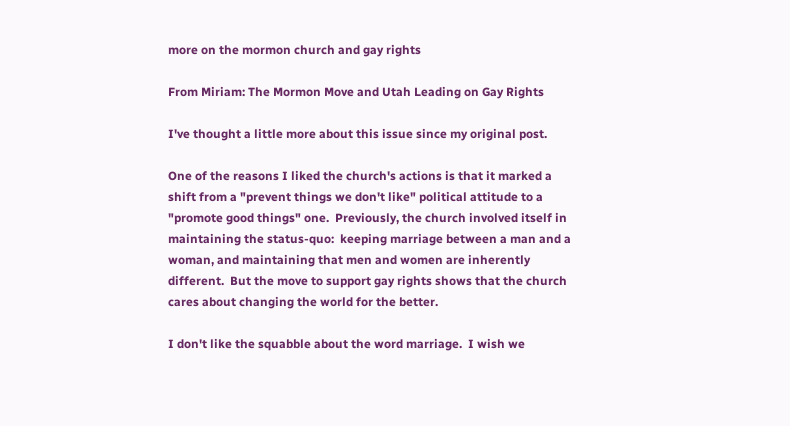more on the mormon church and gay rights

From Miriam: The Mormon Move and Utah Leading on Gay Rights

I've thought a little more about this issue since my original post.

One of the reasons I liked the church's actions is that it marked a shift from a "prevent things we don't like" political attitude to a "promote good things" one.  Previously, the church involved itself in maintaining the status-quo:  keeping marriage between a man and a woman, and maintaining that men and women are inherently different.  But the move to support gay rights shows that the church cares about changing the world for the better.

I don't like the squabble about the word marriage.  I wish we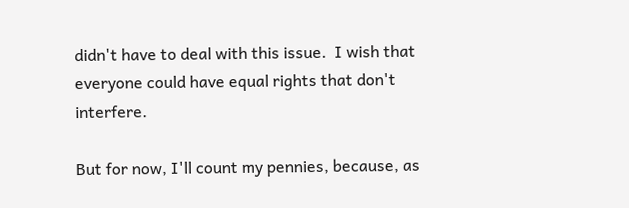didn't have to deal with this issue.  I wish that everyone could have equal rights that don't interfere.

But for now, I'll count my pennies, because, as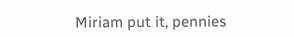Miriam put it, pennies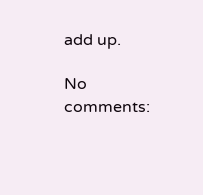add up.

No comments: